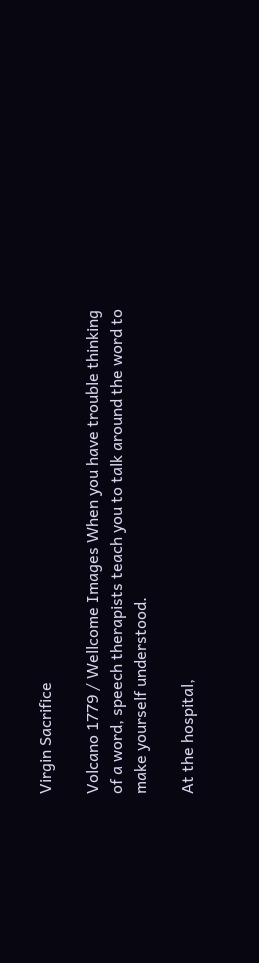Virgin Sacrifice

Volcano 1779 / Wellcome Images When you have trouble thinking of a word, speech therapists teach you to talk around the word to make yourself understood.

At the hospital,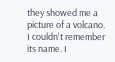they showed me a picture of a volcano. I couldn't remember its name. I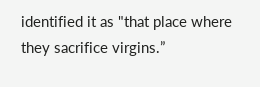identified it as "that place where they sacrifice virgins.”